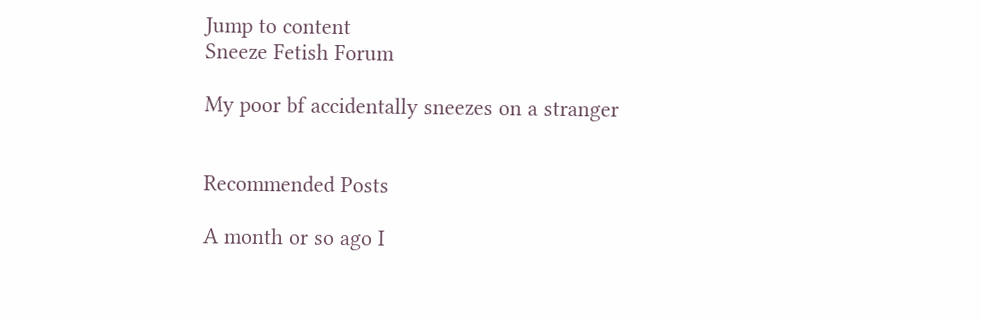Jump to content
Sneeze Fetish Forum

My poor bf accidentally sneezes on a stranger


Recommended Posts

A month or so ago I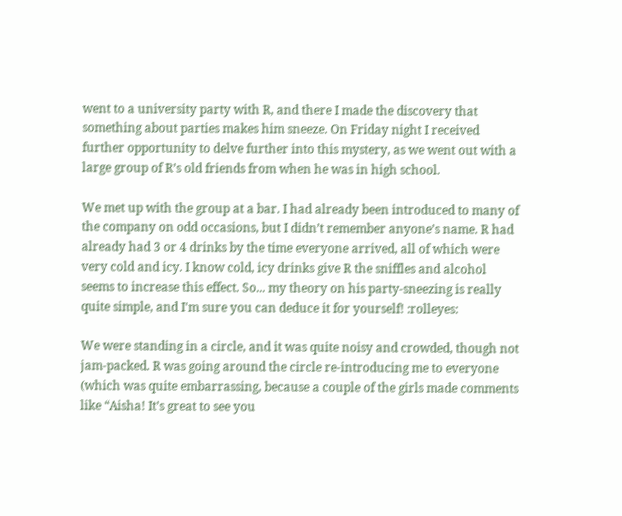went to a university party with R, and there I made the discovery that something about parties makes him sneeze. On Friday night I received further opportunity to delve further into this mystery, as we went out with a large group of R’s old friends from when he was in high school.

We met up with the group at a bar. I had already been introduced to many of the company on odd occasions, but I didn’t remember anyone’s name. R had already had 3 or 4 drinks by the time everyone arrived, all of which were very cold and icy. I know cold, icy drinks give R the sniffles and alcohol seems to increase this effect. So... my theory on his party-sneezing is really quite simple, and I'm sure you can deduce it for yourself! :rolleyes:

We were standing in a circle, and it was quite noisy and crowded, though not jam-packed. R was going around the circle re-introducing me to everyone (which was quite embarrassing, because a couple of the girls made comments like “Aisha! It’s great to see you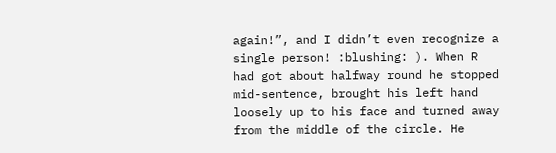again!”, and I didn’t even recognize a single person! :blushing: ). When R had got about halfway round he stopped mid-sentence, brought his left hand loosely up to his face and turned away from the middle of the circle. He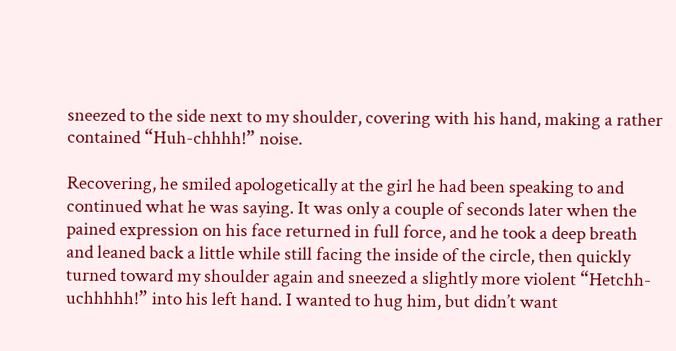sneezed to the side next to my shoulder, covering with his hand, making a rather contained “Huh-chhhh!” noise.

Recovering, he smiled apologetically at the girl he had been speaking to and continued what he was saying. It was only a couple of seconds later when the pained expression on his face returned in full force, and he took a deep breath and leaned back a little while still facing the inside of the circle, then quickly turned toward my shoulder again and sneezed a slightly more violent “Hetchh-uchhhhh!” into his left hand. I wanted to hug him, but didn’t want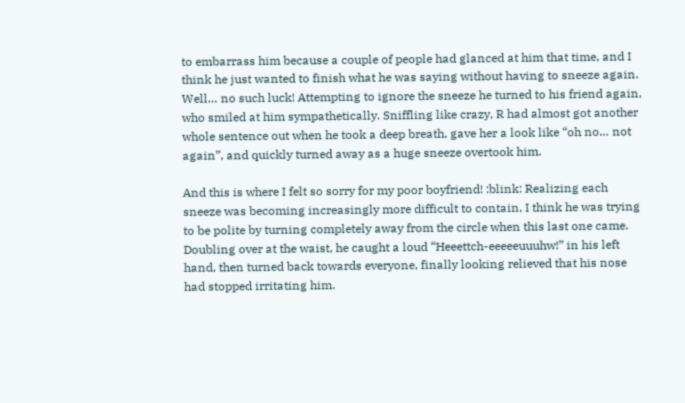to embarrass him because a couple of people had glanced at him that time, and I think he just wanted to finish what he was saying without having to sneeze again. Well… no such luck! Attempting to ignore the sneeze he turned to his friend again, who smiled at him sympathetically. Sniffling like crazy, R had almost got another whole sentence out when he took a deep breath, gave her a look like “oh no… not again”, and quickly turned away as a huge sneeze overtook him.

And this is where I felt so sorry for my poor boyfriend! :blink: Realizing each sneeze was becoming increasingly more difficult to contain, I think he was trying to be polite by turning completely away from the circle when this last one came. Doubling over at the waist, he caught a loud “Heeettch-eeeeeuuuhw!” in his left hand, then turned back towards everyone, finally looking relieved that his nose had stopped irritating him.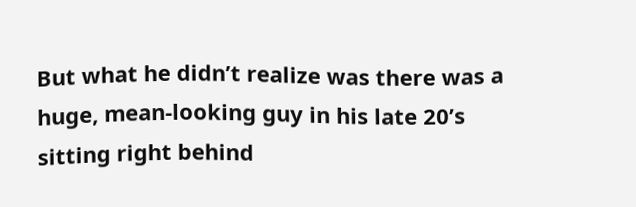But what he didn’t realize was there was a huge, mean-looking guy in his late 20’s sitting right behind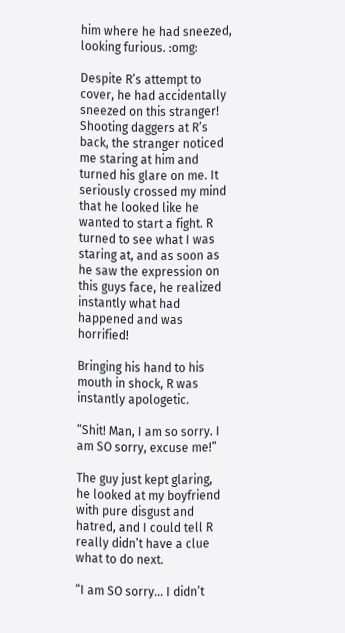him where he had sneezed, looking furious. :omg:

Despite R’s attempt to cover, he had accidentally sneezed on this stranger! Shooting daggers at R’s back, the stranger noticed me staring at him and turned his glare on me. It seriously crossed my mind that he looked like he wanted to start a fight. R turned to see what I was staring at, and as soon as he saw the expression on this guys face, he realized instantly what had happened and was horrified!

Bringing his hand to his mouth in shock, R was instantly apologetic.

“Shit! Man, I am so sorry. I am SO sorry, excuse me!”

The guy just kept glaring, he looked at my boyfriend with pure disgust and hatred, and I could tell R really didn’t have a clue what to do next.

“I am SO sorry… I didn’t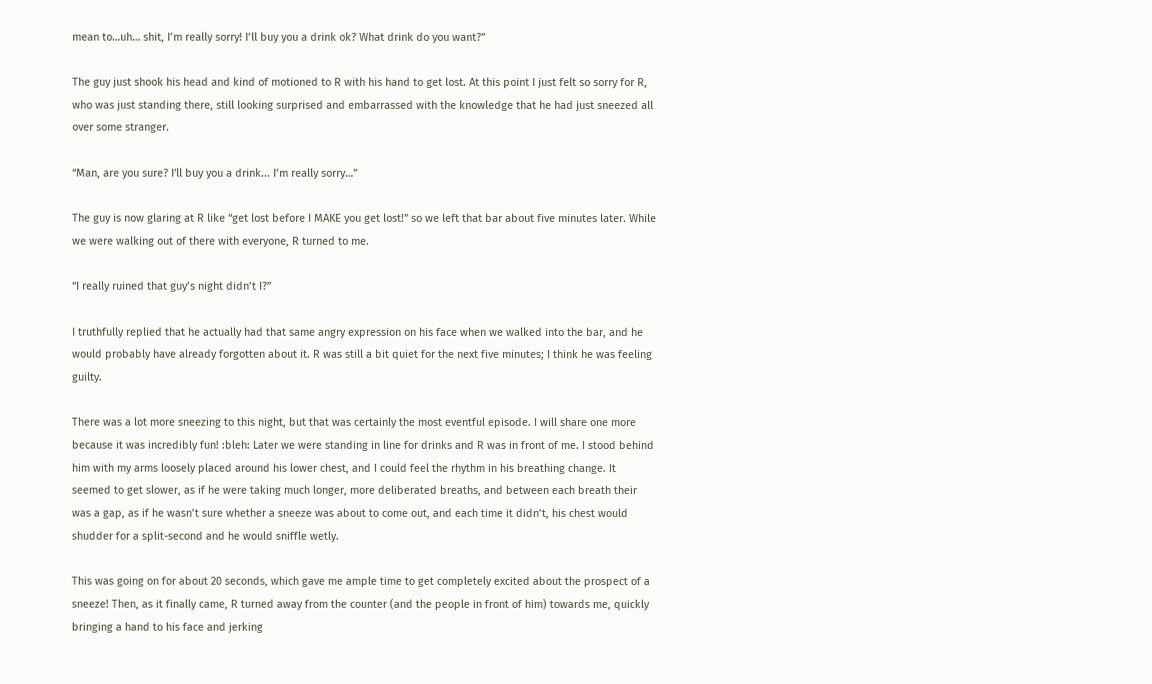mean to…uh… shit, I’m really sorry! I’ll buy you a drink ok? What drink do you want?”

The guy just shook his head and kind of motioned to R with his hand to get lost. At this point I just felt so sorry for R, who was just standing there, still looking surprised and embarrassed with the knowledge that he had just sneezed all over some stranger.

“Man, are you sure? I'll buy you a drink... I’m really sorry…”

The guy is now glaring at R like “get lost before I MAKE you get lost!” so we left that bar about five minutes later. While we were walking out of there with everyone, R turned to me.

“I really ruined that guy’s night didn’t I?”

I truthfully replied that he actually had that same angry expression on his face when we walked into the bar, and he would probably have already forgotten about it. R was still a bit quiet for the next five minutes; I think he was feeling guilty.

There was a lot more sneezing to this night, but that was certainly the most eventful episode. I will share one more because it was incredibly fun! :bleh: Later we were standing in line for drinks and R was in front of me. I stood behind him with my arms loosely placed around his lower chest, and I could feel the rhythm in his breathing change. It seemed to get slower, as if he were taking much longer, more deliberated breaths, and between each breath their was a gap, as if he wasn’t sure whether a sneeze was about to come out, and each time it didn’t, his chest would shudder for a split-second and he would sniffle wetly.

This was going on for about 20 seconds, which gave me ample time to get completely excited about the prospect of a sneeze! Then, as it finally came, R turned away from the counter (and the people in front of him) towards me, quickly bringing a hand to his face and jerking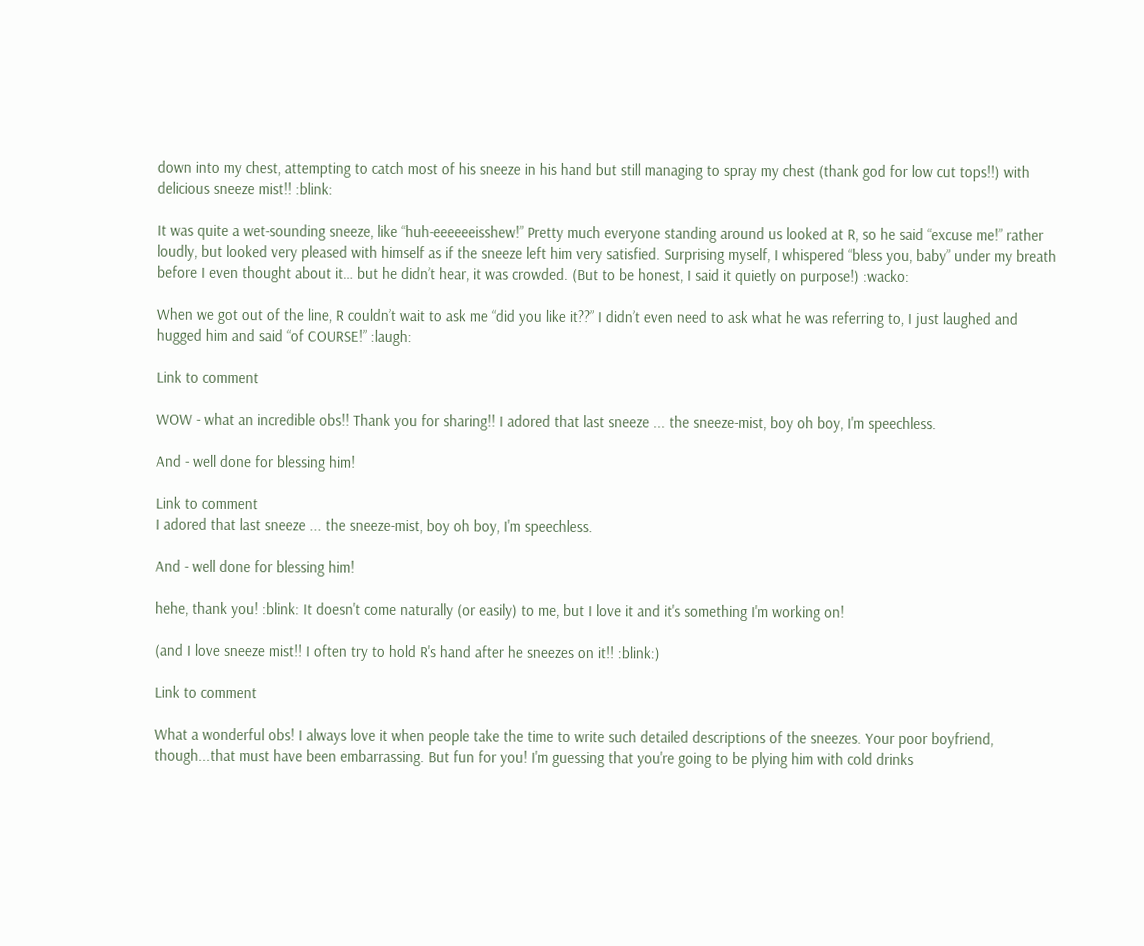down into my chest, attempting to catch most of his sneeze in his hand but still managing to spray my chest (thank god for low cut tops!!) with delicious sneeze mist!! :blink:

It was quite a wet-sounding sneeze, like “huh-eeeeeeisshew!” Pretty much everyone standing around us looked at R, so he said “excuse me!” rather loudly, but looked very pleased with himself as if the sneeze left him very satisfied. Surprising myself, I whispered “bless you, baby” under my breath before I even thought about it… but he didn’t hear, it was crowded. (But to be honest, I said it quietly on purpose!) :wacko:

When we got out of the line, R couldn’t wait to ask me “did you like it??” I didn’t even need to ask what he was referring to, I just laughed and hugged him and said “of COURSE!” :laugh:

Link to comment

WOW - what an incredible obs!! Thank you for sharing!! I adored that last sneeze ... the sneeze-mist, boy oh boy, I'm speechless.

And - well done for blessing him!

Link to comment
I adored that last sneeze ... the sneeze-mist, boy oh boy, I'm speechless.

And - well done for blessing him!

hehe, thank you! :blink: It doesn't come naturally (or easily) to me, but I love it and it's something I'm working on!

(and I love sneeze mist!! I often try to hold R's hand after he sneezes on it!! :blink:)

Link to comment

What a wonderful obs! I always love it when people take the time to write such detailed descriptions of the sneezes. Your poor boyfriend, though...that must have been embarrassing. But fun for you! I'm guessing that you're going to be plying him with cold drinks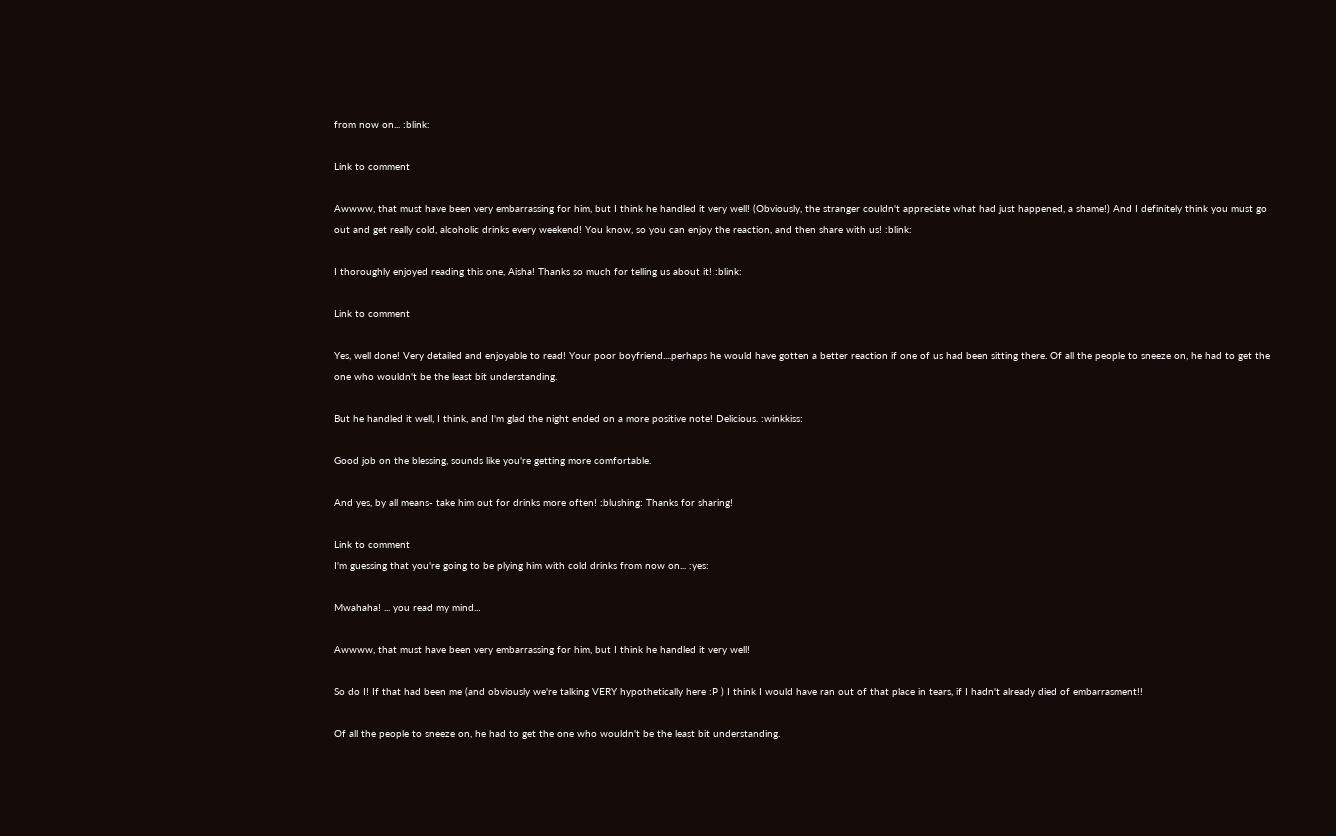from now on... :blink:

Link to comment

Awwww, that must have been very embarrassing for him, but I think he handled it very well! (Obviously, the stranger couldn't appreciate what had just happened, a shame!) And I definitely think you must go out and get really cold, alcoholic drinks every weekend! You know, so you can enjoy the reaction, and then share with us! :blink:

I thoroughly enjoyed reading this one, Aisha! Thanks so much for telling us about it! :blink:

Link to comment

Yes, well done! Very detailed and enjoyable to read! Your poor boyfriend....perhaps he would have gotten a better reaction if one of us had been sitting there. Of all the people to sneeze on, he had to get the one who wouldn't be the least bit understanding.

But he handled it well, I think, and I'm glad the night ended on a more positive note! Delicious. :winkkiss:

Good job on the blessing, sounds like you're getting more comfortable.

And yes, by all means- take him out for drinks more often! :blushing: Thanks for sharing!

Link to comment
I'm guessing that you're going to be plying him with cold drinks from now on... :yes:

Mwahaha! ... you read my mind...

Awwww, that must have been very embarrassing for him, but I think he handled it very well!

So do I! If that had been me (and obviously we're talking VERY hypothetically here :P ) I think I would have ran out of that place in tears, if I hadn't already died of embarrasment!!

Of all the people to sneeze on, he had to get the one who wouldn't be the least bit understanding.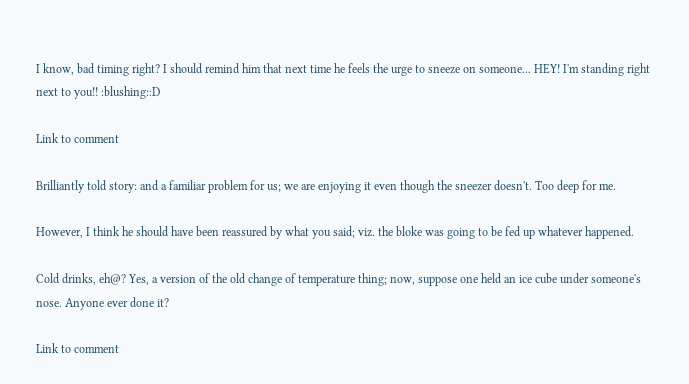I know, bad timing right? I should remind him that next time he feels the urge to sneeze on someone... HEY! I'm standing right next to you!! :blushing::D

Link to comment

Brilliantly told story: and a familiar problem for us; we are enjoying it even though the sneezer doesn't. Too deep for me.

However, I think he should have been reassured by what you said; viz. the bloke was going to be fed up whatever happened.

Cold drinks, eh@? Yes, a version of the old change of temperature thing; now, suppose one held an ice cube under someone's nose. Anyone ever done it?

Link to comment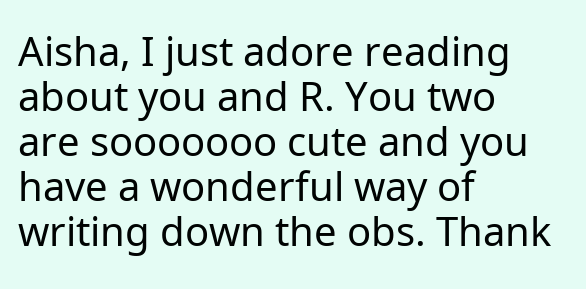Aisha, I just adore reading about you and R. You two are sooooooo cute and you have a wonderful way of writing down the obs. Thank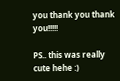you thank you thank you!!!!!

PS.. this was really cute hehe :)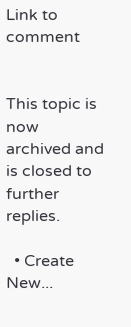Link to comment


This topic is now archived and is closed to further replies.

  • Create New...